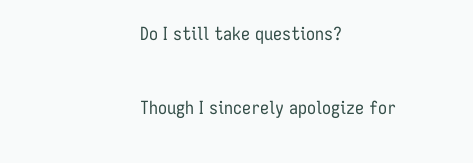Do I still take questions?

Though I sincerely apologize for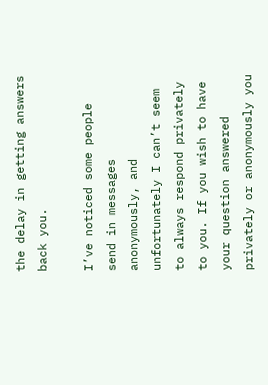the delay in getting answers back you.

I’ve noticed some people send in messages anonymously, and unfortunately I can’t seem to always respond privately to you. If you wish to have your question answered privately or anonymously you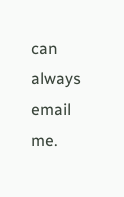can always email me.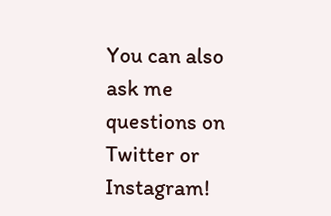You can also ask me questions on Twitter or Instagram!